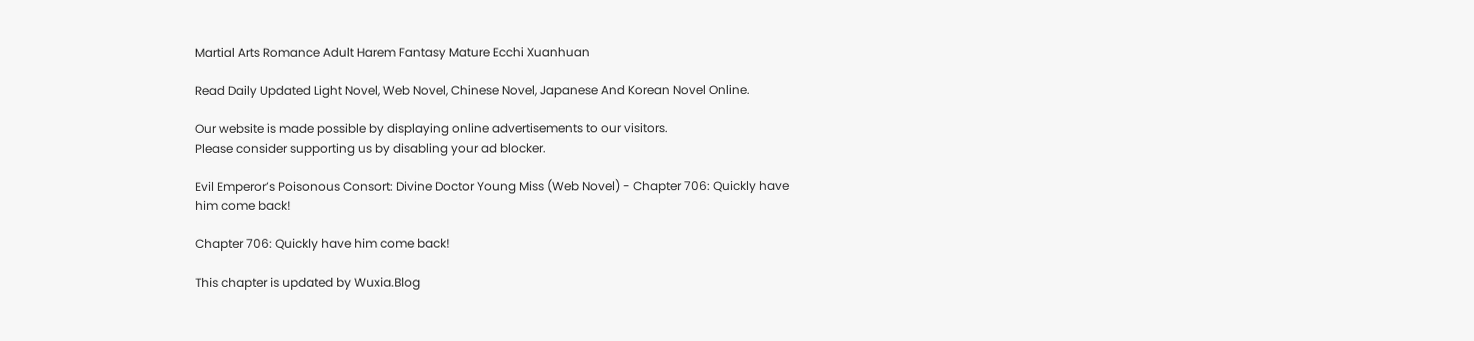Martial Arts Romance Adult Harem Fantasy Mature Ecchi Xuanhuan

Read Daily Updated Light Novel, Web Novel, Chinese Novel, Japanese And Korean Novel Online.

Our website is made possible by displaying online advertisements to our visitors.
Please consider supporting us by disabling your ad blocker.

Evil Emperor’s Poisonous Consort: Divine Doctor Young Miss (Web Novel) - Chapter 706: Quickly have him come back!

Chapter 706: Quickly have him come back!

This chapter is updated by Wuxia.Blog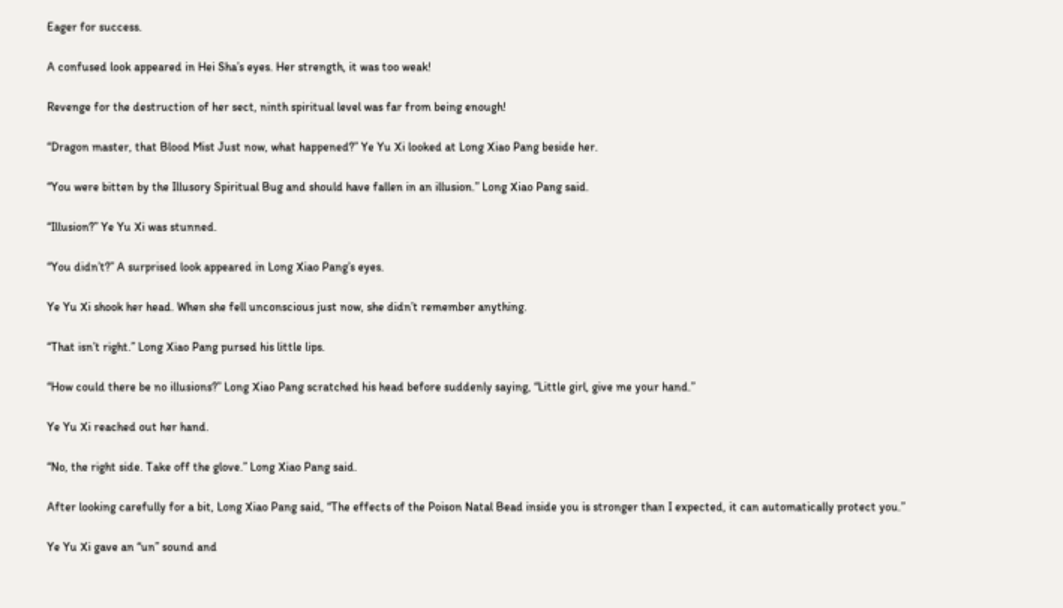Eager for success.

A confused look appeared in Hei Sha’s eyes. Her strength, it was too weak!

Revenge for the destruction of her sect, ninth spiritual level was far from being enough!

“Dragon master, that Blood Mist Just now, what happened?” Ye Yu Xi looked at Long Xiao Pang beside her.

“You were bitten by the Illusory Spiritual Bug and should have fallen in an illusion.” Long Xiao Pang said.

“Illusion?” Ye Yu Xi was stunned.

“You didn’t?” A surprised look appeared in Long Xiao Pang’s eyes.

Ye Yu Xi shook her head. When she fell unconscious just now, she didn’t remember anything.

“That isn’t right.” Long Xiao Pang pursed his little lips.

“How could there be no illusions?” Long Xiao Pang scratched his head before suddenly saying, “Little girl, give me your hand.”

Ye Yu Xi reached out her hand.

“No, the right side. Take off the glove.” Long Xiao Pang said.

After looking carefully for a bit, Long Xiao Pang said, “The effects of the Poison Natal Bead inside you is stronger than I expected, it can automatically protect you.”

Ye Yu Xi gave an “un” sound and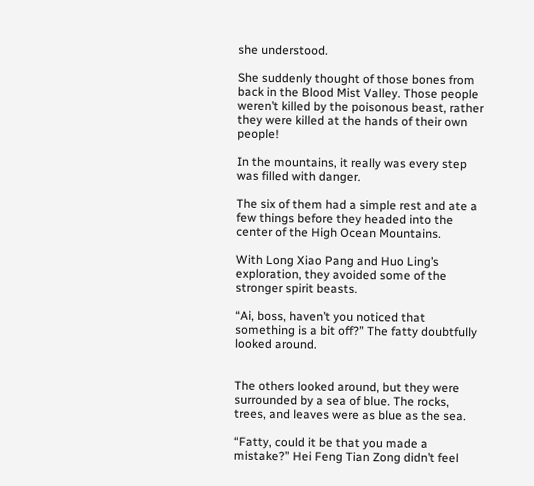she understood.

She suddenly thought of those bones from back in the Blood Mist Valley. Those people weren’t killed by the poisonous beast, rather they were killed at the hands of their own people!

In the mountains, it really was every step was filled with danger.

The six of them had a simple rest and ate a few things before they headed into the center of the High Ocean Mountains.

With Long Xiao Pang and Huo Ling’s exploration, they avoided some of the stronger spirit beasts.

“Ai, boss, haven’t you noticed that something is a bit off?” The fatty doubtfully looked around.


The others looked around, but they were surrounded by a sea of blue. The rocks, trees, and leaves were as blue as the sea.

“Fatty, could it be that you made a mistake?” Hei Feng Tian Zong didn’t feel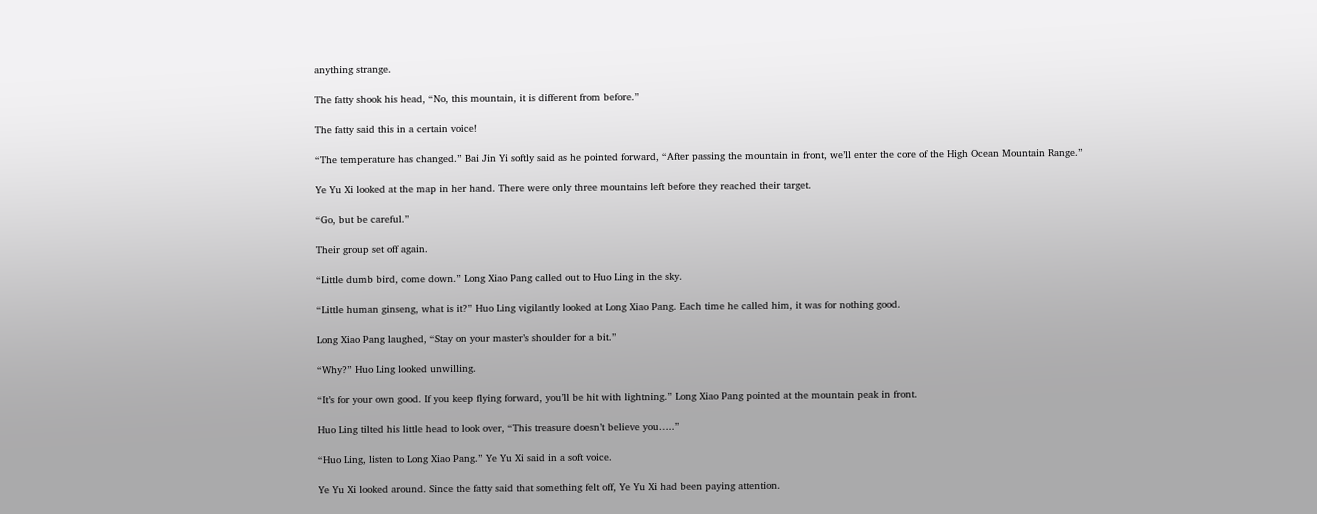anything strange.

The fatty shook his head, “No, this mountain, it is different from before.”

The fatty said this in a certain voice!

“The temperature has changed.” Bai Jin Yi softly said as he pointed forward, “After passing the mountain in front, we’ll enter the core of the High Ocean Mountain Range.”

Ye Yu Xi looked at the map in her hand. There were only three mountains left before they reached their target.

“Go, but be careful.”

Their group set off again.

“Little dumb bird, come down.” Long Xiao Pang called out to Huo Ling in the sky.

“Little human ginseng, what is it?” Huo Ling vigilantly looked at Long Xiao Pang. Each time he called him, it was for nothing good.

Long Xiao Pang laughed, “Stay on your master’s shoulder for a bit.”

“Why?” Huo Ling looked unwilling.

“It’s for your own good. If you keep flying forward, you’ll be hit with lightning.” Long Xiao Pang pointed at the mountain peak in front.

Huo Ling tilted his little head to look over, “This treasure doesn’t believe you…..”

“Huo Ling, listen to Long Xiao Pang.” Ye Yu Xi said in a soft voice.

Ye Yu Xi looked around. Since the fatty said that something felt off, Ye Yu Xi had been paying attention.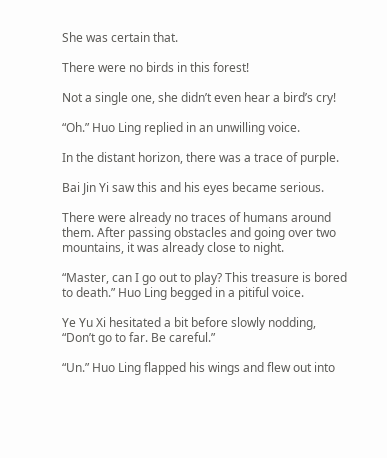She was certain that.

There were no birds in this forest!

Not a single one, she didn’t even hear a bird’s cry!

“Oh.” Huo Ling replied in an unwilling voice.

In the distant horizon, there was a trace of purple.

Bai Jin Yi saw this and his eyes became serious.

There were already no traces of humans around them. After passing obstacles and going over two mountains, it was already close to night.

“Master, can I go out to play? This treasure is bored to death.” Huo Ling begged in a pitiful voice.

Ye Yu Xi hesitated a bit before slowly nodding, “Don’t go to far. Be careful.”

“Un.” Huo Ling flapped his wings and flew out into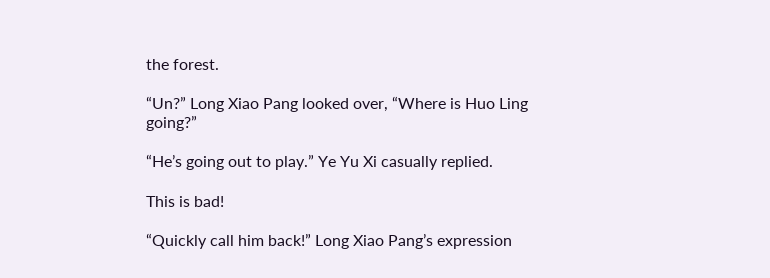the forest.

“Un?” Long Xiao Pang looked over, “Where is Huo Ling going?”

“He’s going out to play.” Ye Yu Xi casually replied.

This is bad!

“Quickly call him back!” Long Xiao Pang’s expression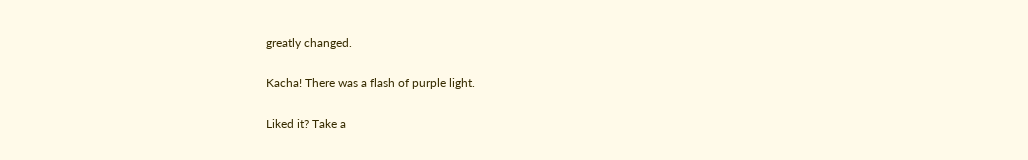greatly changed.

Kacha! There was a flash of purple light.

Liked it? Take a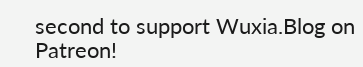second to support Wuxia.Blog on Patreon!